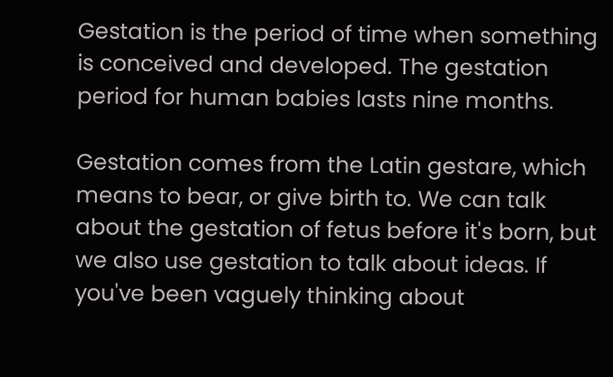Gestation is the period of time when something is conceived and developed. The gestation period for human babies lasts nine months.

Gestation comes from the Latin gestare, which means to bear, or give birth to. We can talk about the gestation of fetus before it's born, but we also use gestation to talk about ideas. If you've been vaguely thinking about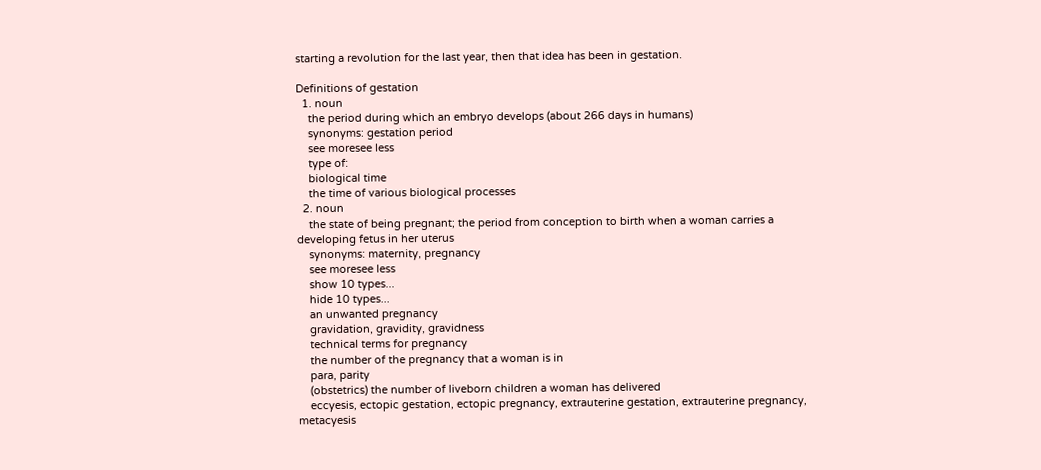starting a revolution for the last year, then that idea has been in gestation.

Definitions of gestation
  1. noun
    the period during which an embryo develops (about 266 days in humans)
    synonyms: gestation period
    see moresee less
    type of:
    biological time
    the time of various biological processes
  2. noun
    the state of being pregnant; the period from conception to birth when a woman carries a developing fetus in her uterus
    synonyms: maternity, pregnancy
    see moresee less
    show 10 types...
    hide 10 types...
    an unwanted pregnancy
    gravidation, gravidity, gravidness
    technical terms for pregnancy
    the number of the pregnancy that a woman is in
    para, parity
    (obstetrics) the number of liveborn children a woman has delivered
    eccyesis, ectopic gestation, ectopic pregnancy, extrauterine gestation, extrauterine pregnancy, metacyesis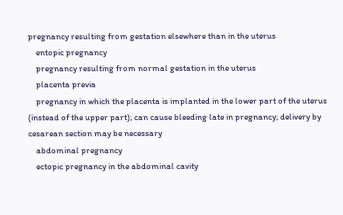pregnancy resulting from gestation elsewhere than in the uterus
    entopic pregnancy
    pregnancy resulting from normal gestation in the uterus
    placenta previa
    pregnancy in which the placenta is implanted in the lower part of the uterus (instead of the upper part); can cause bleeding late in pregnancy; delivery by cesarean section may be necessary
    abdominal pregnancy
    ectopic pregnancy in the abdominal cavity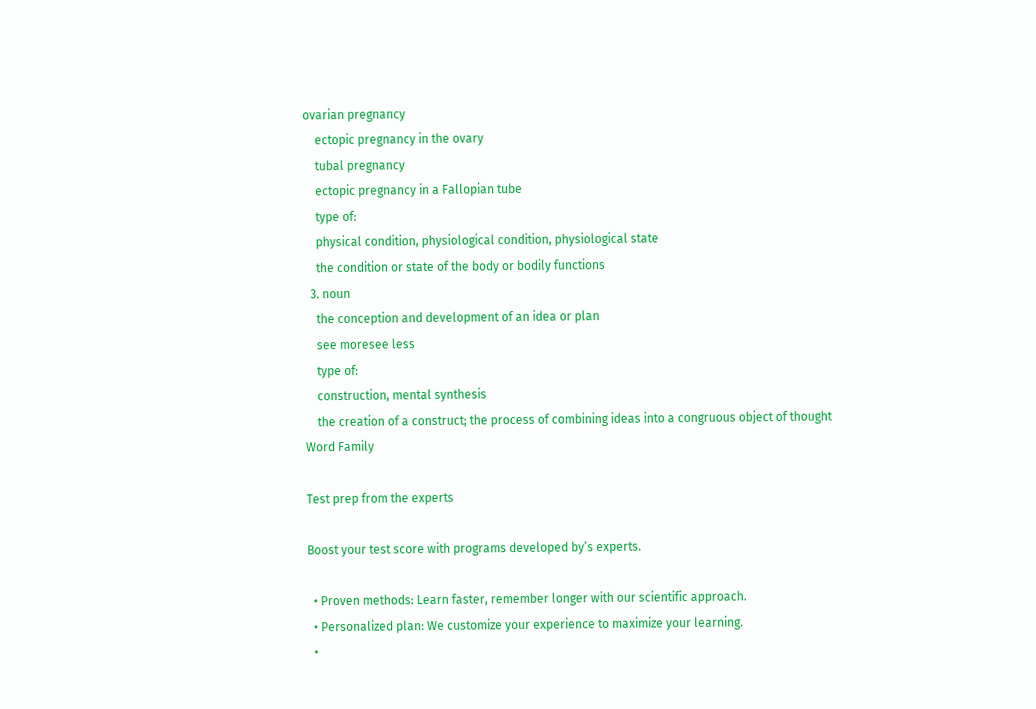ovarian pregnancy
    ectopic pregnancy in the ovary
    tubal pregnancy
    ectopic pregnancy in a Fallopian tube
    type of:
    physical condition, physiological condition, physiological state
    the condition or state of the body or bodily functions
  3. noun
    the conception and development of an idea or plan
    see moresee less
    type of:
    construction, mental synthesis
    the creation of a construct; the process of combining ideas into a congruous object of thought
Word Family

Test prep from the experts

Boost your test score with programs developed by’s experts.

  • Proven methods: Learn faster, remember longer with our scientific approach.
  • Personalized plan: We customize your experience to maximize your learning.
  •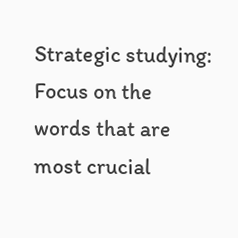Strategic studying: Focus on the words that are most crucial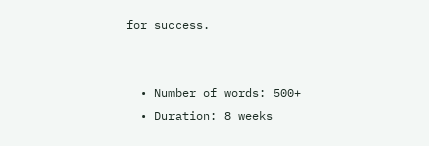for success.


  • Number of words: 500+
  • Duration: 8 weeks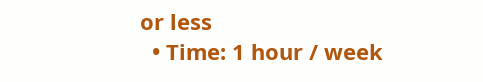or less
  • Time: 1 hour / week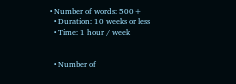• Number of words: 500+
  • Duration: 10 weeks or less
  • Time: 1 hour / week


  • Number of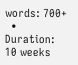words: 700+
  • Duration: 10 weeks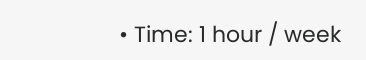• Time: 1 hour / week